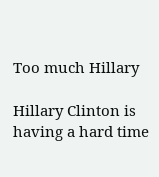Too much Hillary

Hillary Clinton is having a hard time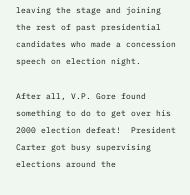leaving the stage and joining the rest of past presidential candidates who made a concession speech on election night.

After all, V.P. Gore found something to do to get over his 2000 election defeat!  President Carter got busy supervising elections around the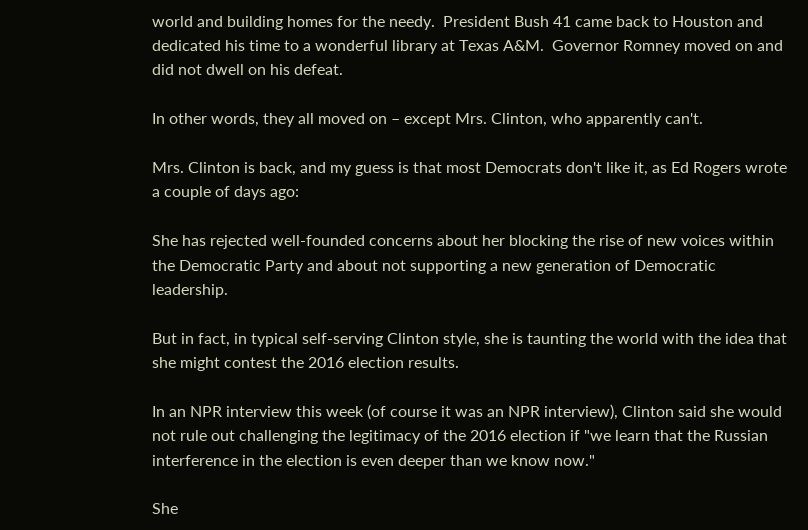world and building homes for the needy.  President Bush 41 came back to Houston and dedicated his time to a wonderful library at Texas A&M.  Governor Romney moved on and did not dwell on his defeat.

In other words, they all moved on – except Mrs. Clinton, who apparently can't.

Mrs. Clinton is back, and my guess is that most Democrats don't like it, as Ed Rogers wrote a couple of days ago:

She has rejected well-founded concerns about her blocking the rise of new voices within the Democratic Party and about not supporting a new generation of Democratic leadership.

But in fact, in typical self-serving Clinton style, she is taunting the world with the idea that she might contest the 2016 election results.

In an NPR interview this week (of course it was an NPR interview), Clinton said she would not rule out challenging the legitimacy of the 2016 election if "we learn that the Russian interference in the election is even deeper than we know now."

She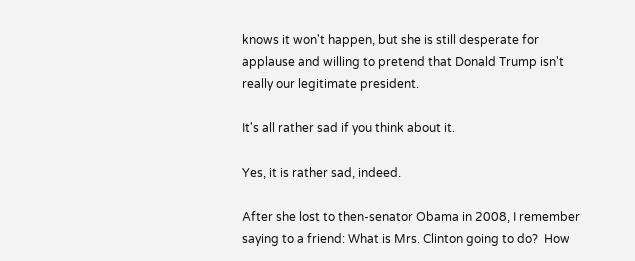knows it won't happen, but she is still desperate for applause and willing to pretend that Donald Trump isn't really our legitimate president.

It's all rather sad if you think about it.

Yes, it is rather sad, indeed.

After she lost to then-senator Obama in 2008, I remember saying to a friend: What is Mrs. Clinton going to do?  How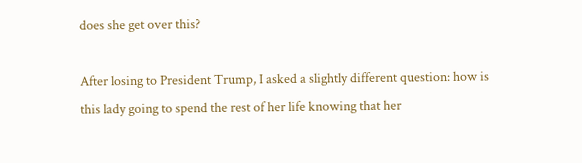does she get over this?

After losing to President Trump, I asked a slightly different question: how is this lady going to spend the rest of her life knowing that her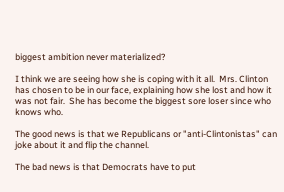biggest ambition never materialized?

I think we are seeing how she is coping with it all.  Mrs. Clinton has chosen to be in our face, explaining how she lost and how it was not fair.  She has become the biggest sore loser since who knows who.

The good news is that we Republicans or "anti-Clintonistas" can joke about it and flip the channel.

The bad news is that Democrats have to put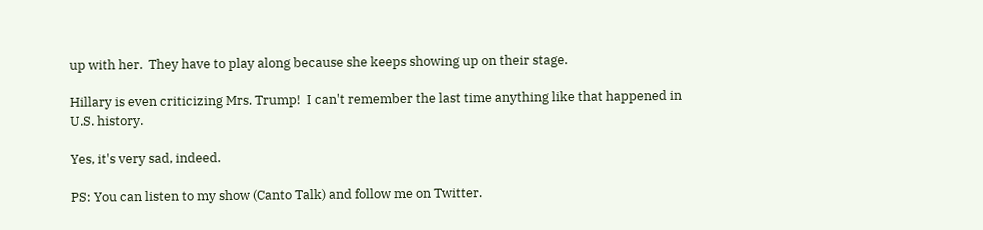up with her.  They have to play along because she keeps showing up on their stage.

Hillary is even criticizing Mrs. Trump!  I can't remember the last time anything like that happened in U.S. history.

Yes, it's very sad, indeed.

PS: You can listen to my show (Canto Talk) and follow me on Twitter.